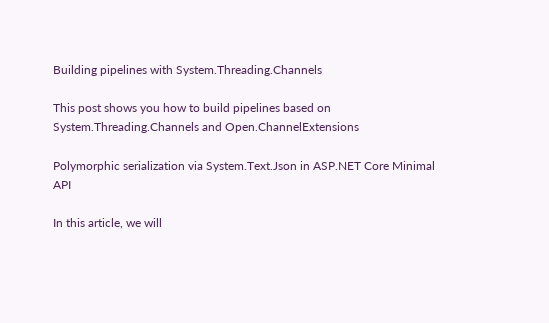Building pipelines with System.Threading.Channels

This post shows you how to build pipelines based on System.Threading.Channels and Open.ChannelExtensions

Polymorphic serialization via System.Text.Json in ASP.NET Core Minimal API

In this article, we will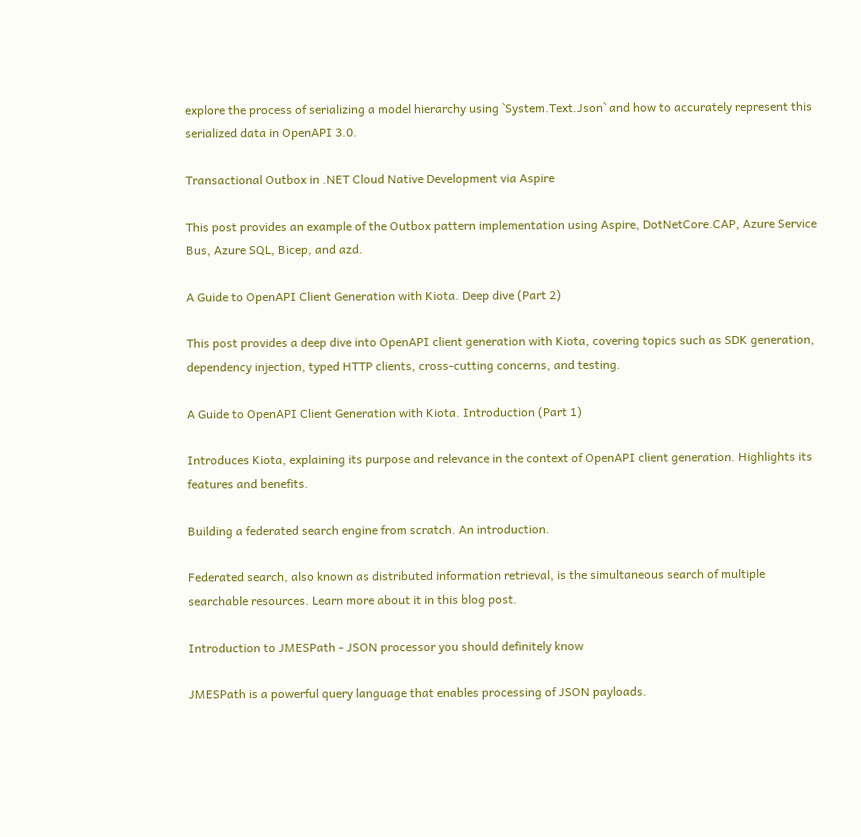explore the process of serializing a model hierarchy using `System.Text.Json` and how to accurately represent this serialized data in OpenAPI 3.0.

Transactional Outbox in .NET Cloud Native Development via Aspire

This post provides an example of the Outbox pattern implementation using Aspire, DotNetCore.CAP, Azure Service Bus, Azure SQL, Bicep, and azd.

A Guide to OpenAPI Client Generation with Kiota. Deep dive (Part 2)

This post provides a deep dive into OpenAPI client generation with Kiota, covering topics such as SDK generation, dependency injection, typed HTTP clients, cross-cutting concerns, and testing.

A Guide to OpenAPI Client Generation with Kiota. Introduction (Part 1)

Introduces Kiota, explaining its purpose and relevance in the context of OpenAPI client generation. Highlights its features and benefits.

Building a federated search engine from scratch. An introduction.

Federated search, also known as distributed information retrieval, is the simultaneous search of multiple searchable resources. Learn more about it in this blog post.

Introduction to JMESPath - JSON processor you should definitely know

JMESPath is a powerful query language that enables processing of JSON payloads.